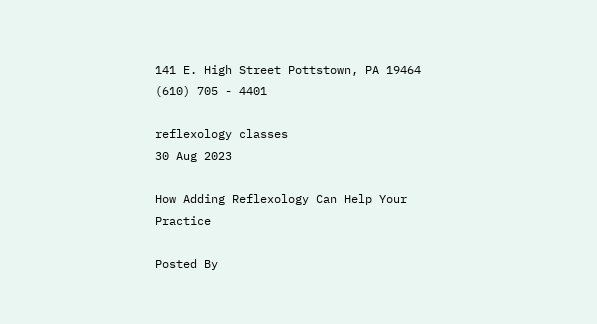141 E. High Street Pottstown, PA 19464
(610) 705 - 4401

reflexology classes
30 Aug 2023

How Adding Reflexology Can Help Your Practice

Posted By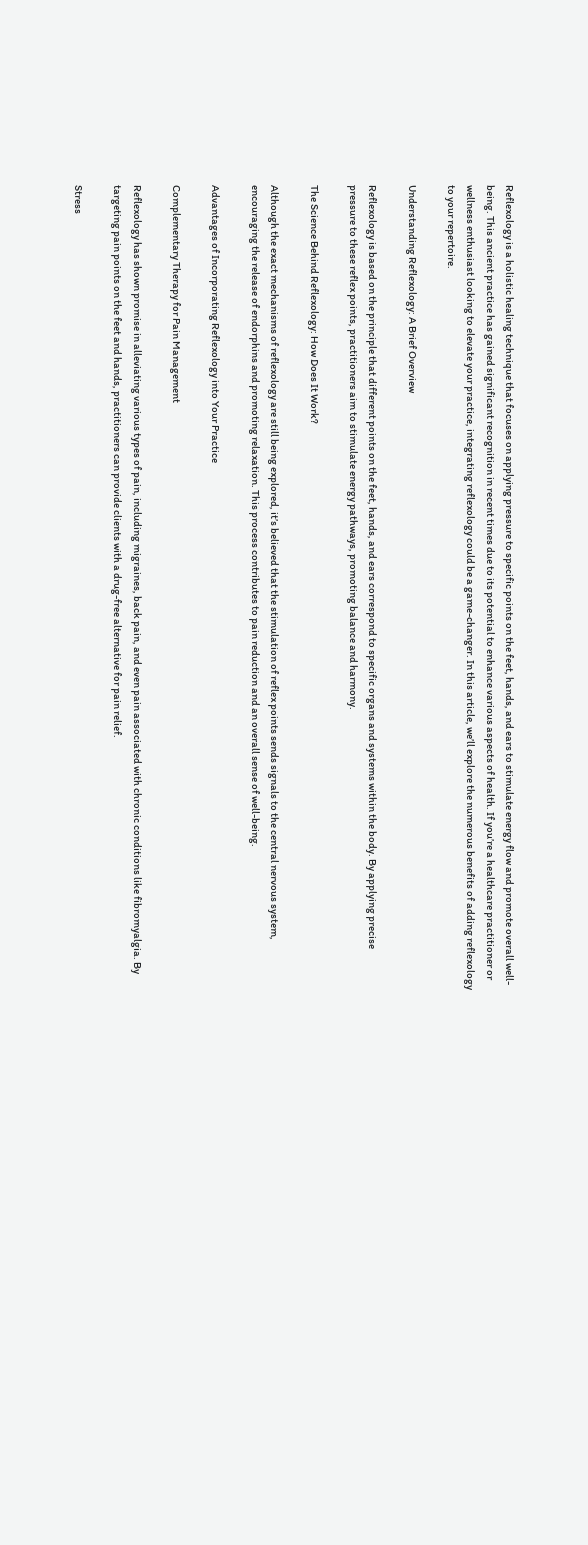Reflexology is a holistic healing technique that focuses on applying pressure to specific points on the feet, hands, and ears to stimulate energy flow and promote overall well-being. This ancient practice has gained significant recognition in recent times due to its potential to enhance various aspects of health. If you’re a healthcare practitioner or wellness enthusiast looking to elevate your practice, integrating reflexology could be a game-changer. In this article, we’ll explore the numerous benefits of adding reflexology to your repertoire.

Understanding Reflexology: A Brief Overview

Reflexology is based on the principle that different points on the feet, hands, and ears correspond to specific organs and systems within the body. By applying precise pressure to these reflex points, practitioners aim to stimulate energy pathways, promoting balance and harmony.

The Science Behind Reflexology: How Does It Work?

Although the exact mechanisms of reflexology are still being explored, it’s believed that the stimulation of reflex points sends signals to the central nervous system, encouraging the release of endorphins and promoting relaxation. This process contributes to pain reduction and an overall sense of well-being.

Advantages of Incorporating Reflexology into Your Practice

Complementary Therapy for Pain Management

Reflexology has shown promise in alleviating various types of pain, including migraines, back pain, and even pain associated with chronic conditions like fibromyalgia. By targeting pain points on the feet and hands, practitioners can provide clients with a drug-free alternative for pain relief.

Stress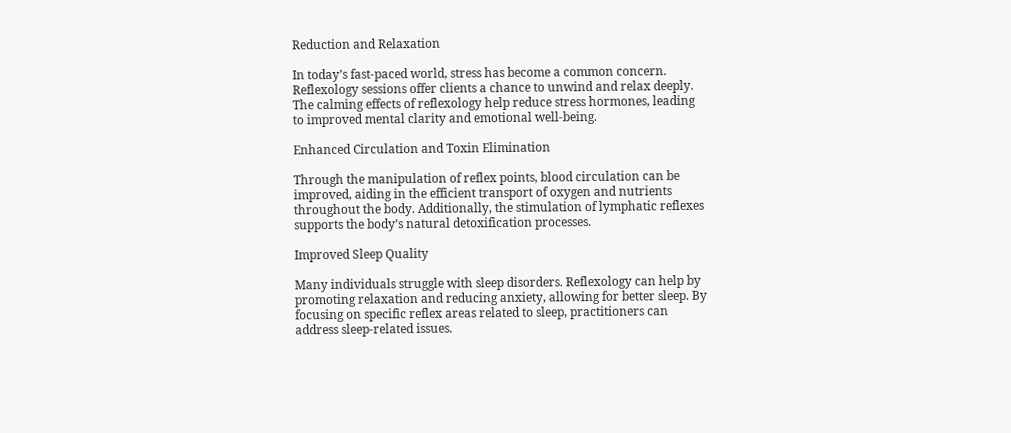Reduction and Relaxation

In today’s fast-paced world, stress has become a common concern. Reflexology sessions offer clients a chance to unwind and relax deeply. The calming effects of reflexology help reduce stress hormones, leading to improved mental clarity and emotional well-being.

Enhanced Circulation and Toxin Elimination

Through the manipulation of reflex points, blood circulation can be improved, aiding in the efficient transport of oxygen and nutrients throughout the body. Additionally, the stimulation of lymphatic reflexes supports the body’s natural detoxification processes.

Improved Sleep Quality

Many individuals struggle with sleep disorders. Reflexology can help by promoting relaxation and reducing anxiety, allowing for better sleep. By focusing on specific reflex areas related to sleep, practitioners can address sleep-related issues.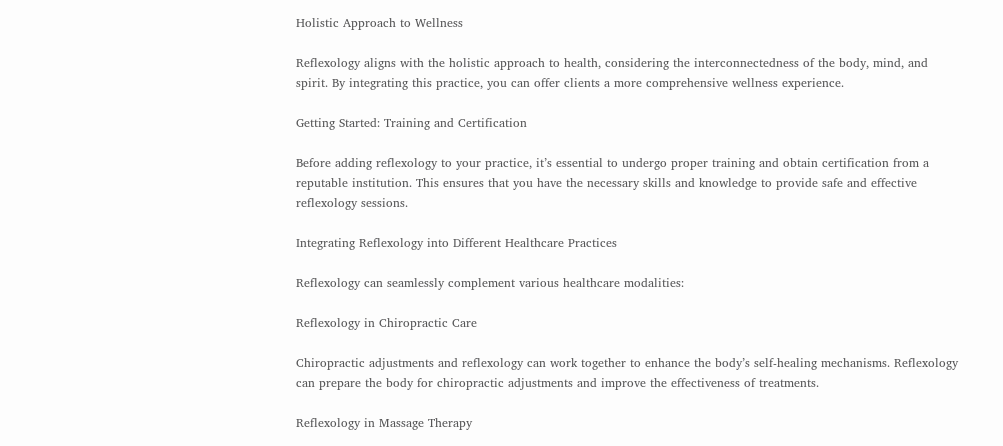Holistic Approach to Wellness

Reflexology aligns with the holistic approach to health, considering the interconnectedness of the body, mind, and spirit. By integrating this practice, you can offer clients a more comprehensive wellness experience.

Getting Started: Training and Certification

Before adding reflexology to your practice, it’s essential to undergo proper training and obtain certification from a reputable institution. This ensures that you have the necessary skills and knowledge to provide safe and effective reflexology sessions.

Integrating Reflexology into Different Healthcare Practices

Reflexology can seamlessly complement various healthcare modalities:

Reflexology in Chiropractic Care

Chiropractic adjustments and reflexology can work together to enhance the body’s self-healing mechanisms. Reflexology can prepare the body for chiropractic adjustments and improve the effectiveness of treatments.

Reflexology in Massage Therapy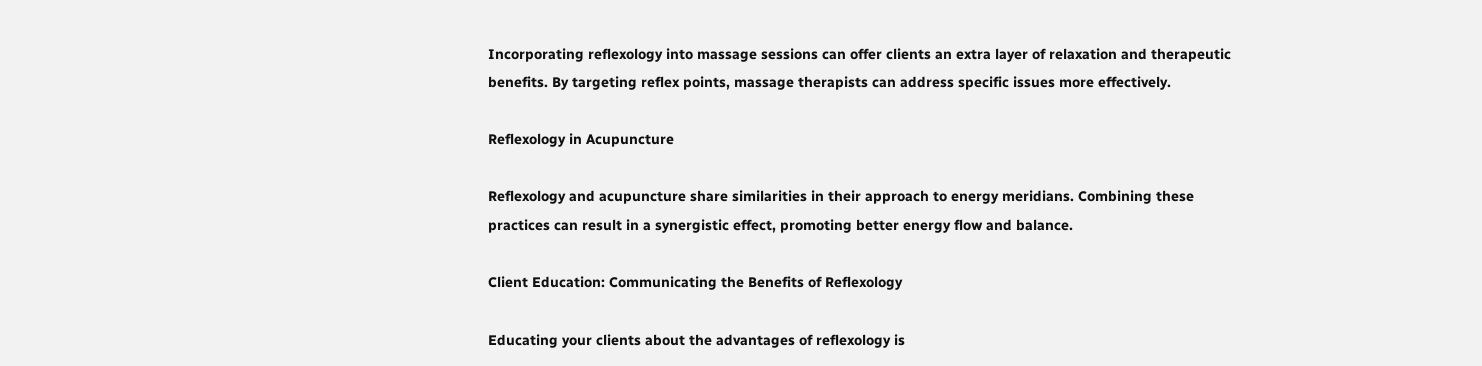Incorporating reflexology into massage sessions can offer clients an extra layer of relaxation and therapeutic benefits. By targeting reflex points, massage therapists can address specific issues more effectively.

Reflexology in Acupuncture

Reflexology and acupuncture share similarities in their approach to energy meridians. Combining these practices can result in a synergistic effect, promoting better energy flow and balance.

Client Education: Communicating the Benefits of Reflexology

Educating your clients about the advantages of reflexology is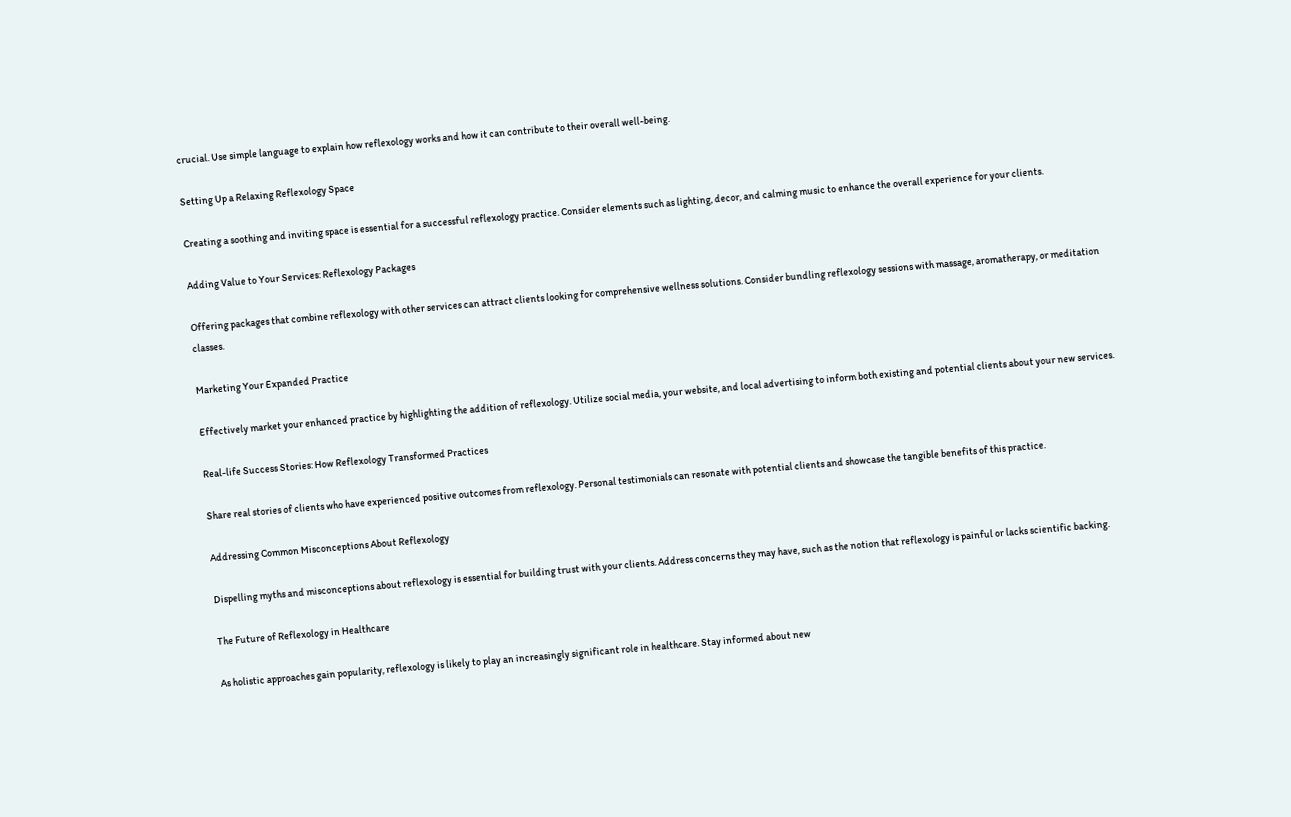crucial. Use simple language to explain how reflexology works and how it can contribute to their overall well-being.

Setting Up a Relaxing Reflexology Space

Creating a soothing and inviting space is essential for a successful reflexology practice. Consider elements such as lighting, decor, and calming music to enhance the overall experience for your clients.

Adding Value to Your Services: Reflexology Packages

Offering packages that combine reflexology with other services can attract clients looking for comprehensive wellness solutions. Consider bundling reflexology sessions with massage, aromatherapy, or meditation classes.

Marketing Your Expanded Practice

Effectively market your enhanced practice by highlighting the addition of reflexology. Utilize social media, your website, and local advertising to inform both existing and potential clients about your new services.

Real-life Success Stories: How Reflexology Transformed Practices

Share real stories of clients who have experienced positive outcomes from reflexology. Personal testimonials can resonate with potential clients and showcase the tangible benefits of this practice.

Addressing Common Misconceptions About Reflexology

Dispelling myths and misconceptions about reflexology is essential for building trust with your clients. Address concerns they may have, such as the notion that reflexology is painful or lacks scientific backing.

The Future of Reflexology in Healthcare

As holistic approaches gain popularity, reflexology is likely to play an increasingly significant role in healthcare. Stay informed about new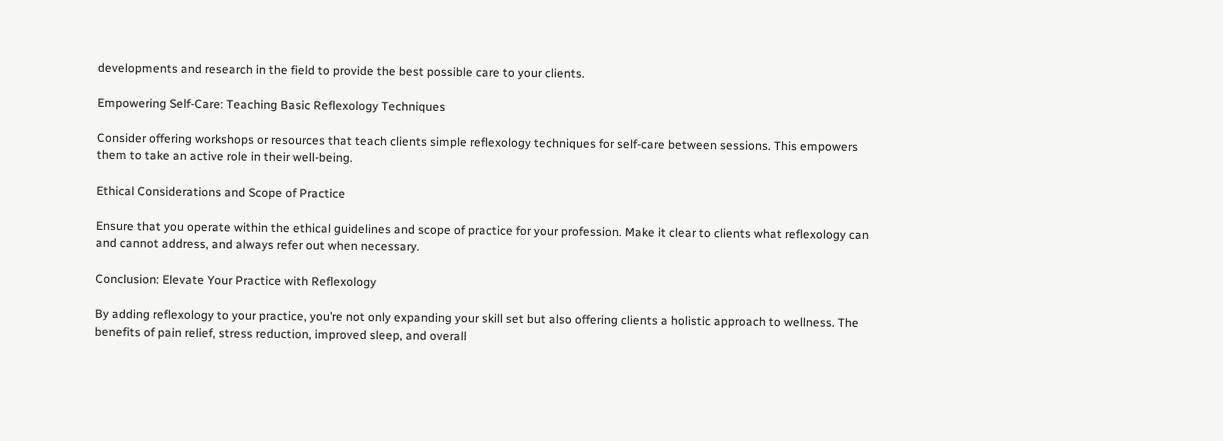developments and research in the field to provide the best possible care to your clients.

Empowering Self-Care: Teaching Basic Reflexology Techniques

Consider offering workshops or resources that teach clients simple reflexology techniques for self-care between sessions. This empowers them to take an active role in their well-being.

Ethical Considerations and Scope of Practice

Ensure that you operate within the ethical guidelines and scope of practice for your profession. Make it clear to clients what reflexology can and cannot address, and always refer out when necessary.

Conclusion: Elevate Your Practice with Reflexology

By adding reflexology to your practice, you’re not only expanding your skill set but also offering clients a holistic approach to wellness. The benefits of pain relief, stress reduction, improved sleep, and overall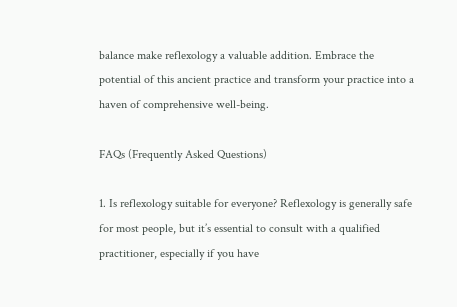balance make reflexology a valuable addition. Embrace the potential of this ancient practice and transform your practice into a haven of comprehensive well-being.

FAQs (Frequently Asked Questions)

1. Is reflexology suitable for everyone? Reflexology is generally safe for most people, but it’s essential to consult with a qualified practitioner, especially if you have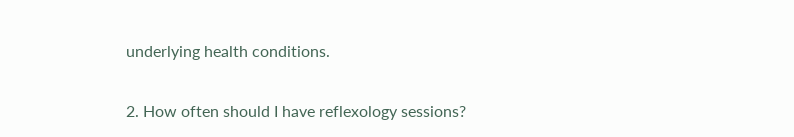underlying health conditions.

2. How often should I have reflexology sessions?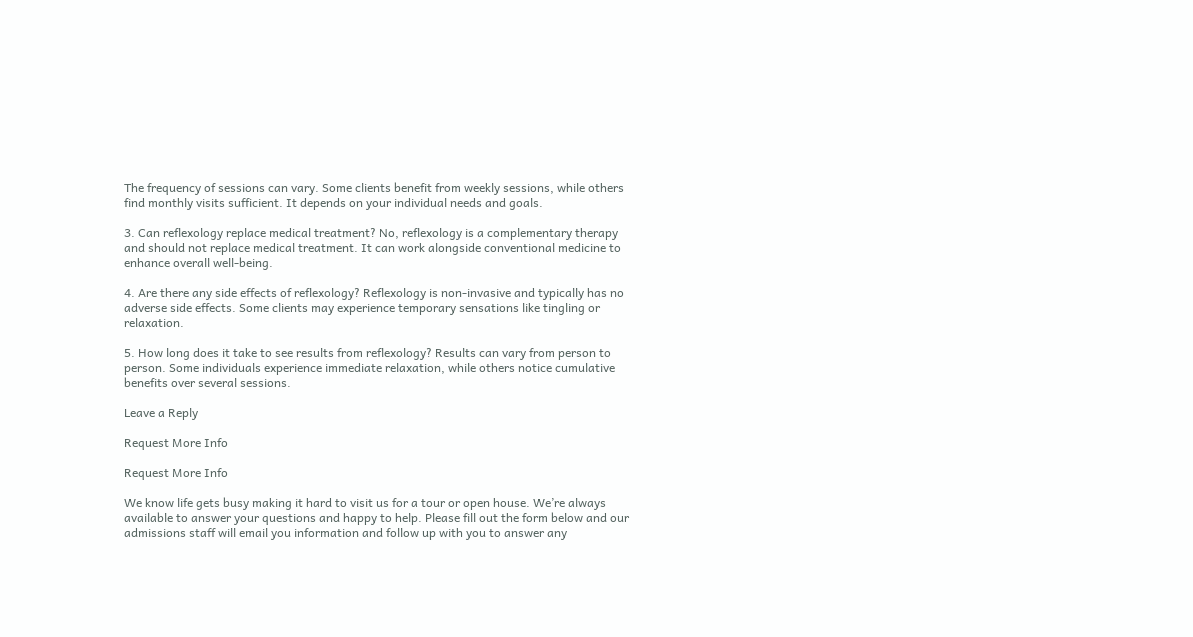The frequency of sessions can vary. Some clients benefit from weekly sessions, while others find monthly visits sufficient. It depends on your individual needs and goals.

3. Can reflexology replace medical treatment? No, reflexology is a complementary therapy and should not replace medical treatment. It can work alongside conventional medicine to enhance overall well-being.

4. Are there any side effects of reflexology? Reflexology is non-invasive and typically has no adverse side effects. Some clients may experience temporary sensations like tingling or relaxation.

5. How long does it take to see results from reflexology? Results can vary from person to person. Some individuals experience immediate relaxation, while others notice cumulative benefits over several sessions.

Leave a Reply

Request More Info

Request More Info

We know life gets busy making it hard to visit us for a tour or open house. We’re always available to answer your questions and happy to help. Please fill out the form below and our admissions staff will email you information and follow up with you to answer any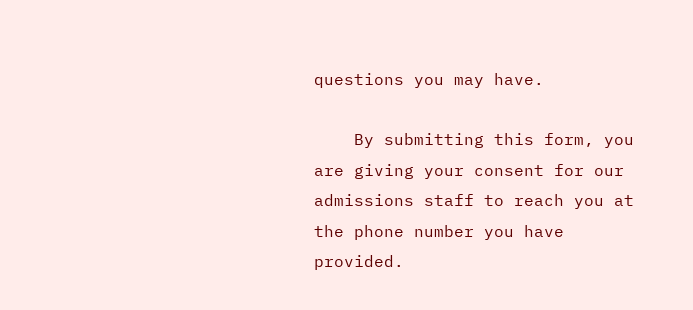questions you may have.

    By submitting this form, you are giving your consent for our admissions staff to reach you at the phone number you have provided.